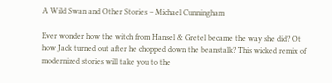A Wild Swan and Other Stories – Michael Cunningham

Ever wonder how the witch from Hansel & Gretel became the way she did? Ot how Jack turned out after he chopped down the beanstalk? This wicked remix of modernized stories will take you to the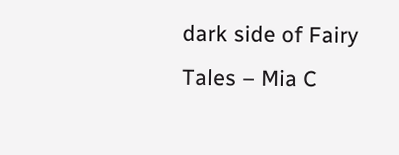dark side of Fairy Tales – Mia C